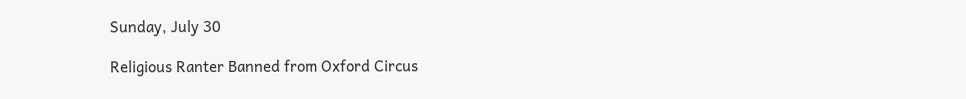Sunday, July 30

Religious Ranter Banned from Oxford Circus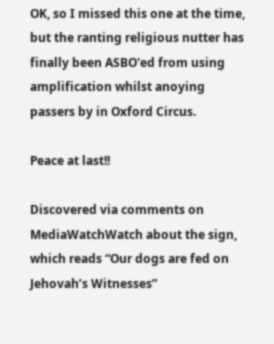OK, so I missed this one at the time, but the ranting religious nutter has finally been ASBO'ed from using amplification whilst anoying passers by in Oxford Circus.

Peace at last!!

Discovered via comments on MediaWatchWatch about the sign, which reads “Our dogs are fed on Jehovah’s Witnesses”